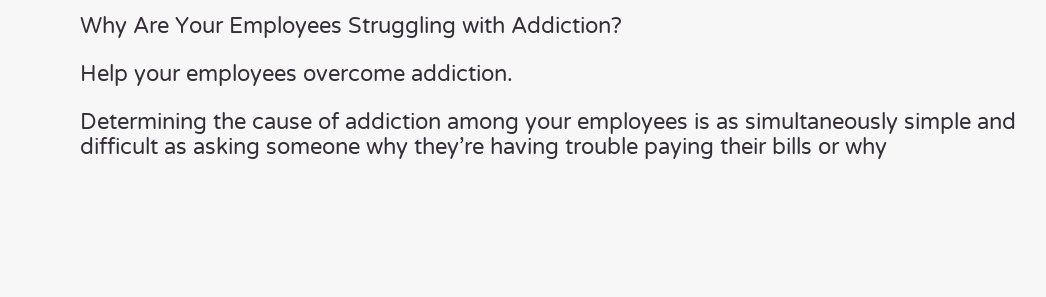Why Are Your Employees Struggling with Addiction?

Help your employees overcome addiction.

Determining the cause of addiction among your employees is as simultaneously simple and difficult as asking someone why they’re having trouble paying their bills or why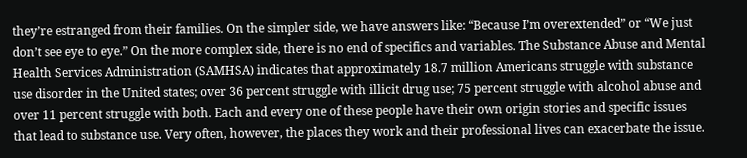they’re estranged from their families. On the simpler side, we have answers like: “Because I’m overextended” or “We just don’t see eye to eye.” On the more complex side, there is no end of specifics and variables. The Substance Abuse and Mental Health Services Administration (SAMHSA) indicates that approximately 18.7 million Americans struggle with substance use disorder in the United states; over 36 percent struggle with illicit drug use; 75 percent struggle with alcohol abuse and over 11 percent struggle with both. Each and every one of these people have their own origin stories and specific issues that lead to substance use. Very often, however, the places they work and their professional lives can exacerbate the issue.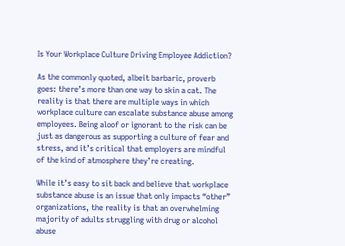Is Your Workplace Culture Driving Employee Addiction?

As the commonly quoted, albeit barbaric, proverb goes: there’s more than one way to skin a cat. The reality is that there are multiple ways in which workplace culture can escalate substance abuse among employees. Being aloof or ignorant to the risk can be just as dangerous as supporting a culture of fear and stress, and it’s critical that employers are mindful of the kind of atmosphere they’re creating.

While it’s easy to sit back and believe that workplace substance abuse is an issue that only impacts “other” organizations, the reality is that an overwhelming majority of adults struggling with drug or alcohol abuse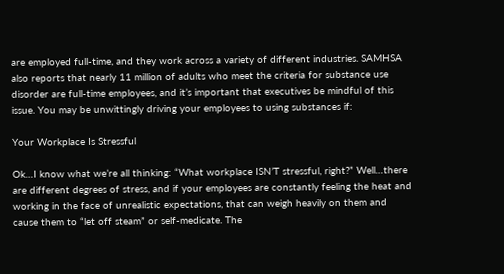are employed full-time, and they work across a variety of different industries. SAMHSA also reports that nearly 11 million of adults who meet the criteria for substance use disorder are full-time employees, and it’s important that executives be mindful of this issue. You may be unwittingly driving your employees to using substances if:

Your Workplace Is Stressful

Ok…I know what we’re all thinking: “What workplace ISN’T stressful, right?” Well…there are different degrees of stress, and if your employees are constantly feeling the heat and working in the face of unrealistic expectations, that can weigh heavily on them and cause them to “let off steam” or self-medicate. The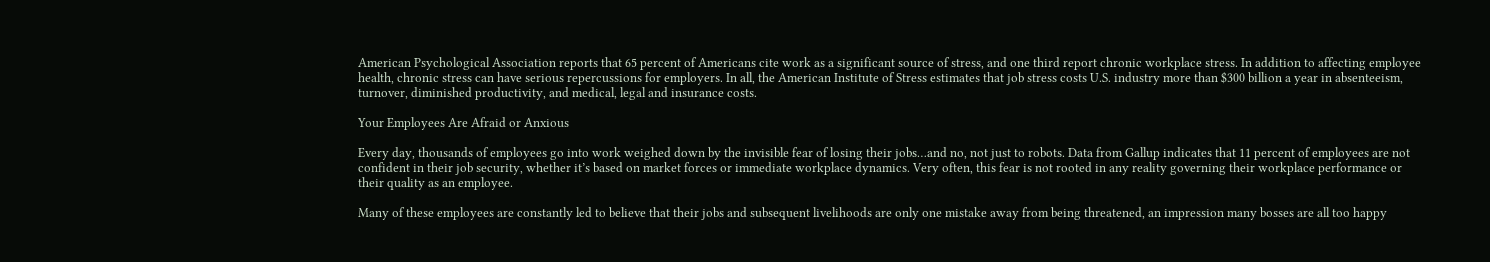American Psychological Association reports that 65 percent of Americans cite work as a significant source of stress, and one third report chronic workplace stress. In addition to affecting employee health, chronic stress can have serious repercussions for employers. In all, the American Institute of Stress estimates that job stress costs U.S. industry more than $300 billion a year in absenteeism, turnover, diminished productivity, and medical, legal and insurance costs.

Your Employees Are Afraid or Anxious

Every day, thousands of employees go into work weighed down by the invisible fear of losing their jobs…and no, not just to robots. Data from Gallup indicates that 11 percent of employees are not confident in their job security, whether it’s based on market forces or immediate workplace dynamics. Very often, this fear is not rooted in any reality governing their workplace performance or their quality as an employee.

Many of these employees are constantly led to believe that their jobs and subsequent livelihoods are only one mistake away from being threatened, an impression many bosses are all too happy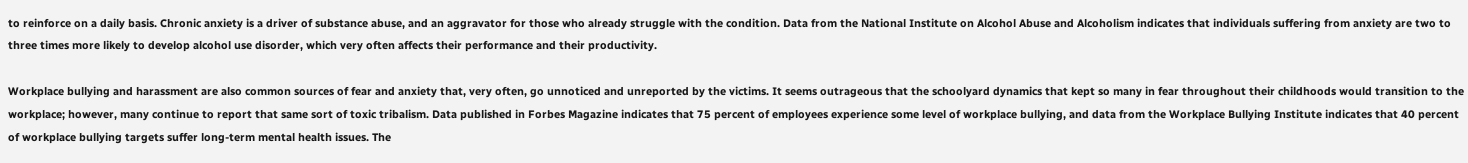to reinforce on a daily basis. Chronic anxiety is a driver of substance abuse, and an aggravator for those who already struggle with the condition. Data from the National Institute on Alcohol Abuse and Alcoholism indicates that individuals suffering from anxiety are two to three times more likely to develop alcohol use disorder, which very often affects their performance and their productivity.

Workplace bullying and harassment are also common sources of fear and anxiety that, very often, go unnoticed and unreported by the victims. It seems outrageous that the schoolyard dynamics that kept so many in fear throughout their childhoods would transition to the workplace; however, many continue to report that same sort of toxic tribalism. Data published in Forbes Magazine indicates that 75 percent of employees experience some level of workplace bullying, and data from the Workplace Bullying Institute indicates that 40 percent of workplace bullying targets suffer long-term mental health issues. The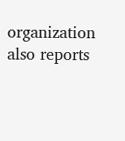organization also reports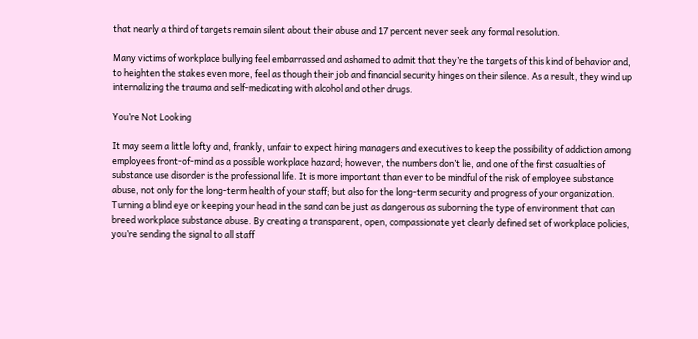that nearly a third of targets remain silent about their abuse and 17 percent never seek any formal resolution.

Many victims of workplace bullying feel embarrassed and ashamed to admit that they’re the targets of this kind of behavior and, to heighten the stakes even more, feel as though their job and financial security hinges on their silence. As a result, they wind up internalizing the trauma and self-medicating with alcohol and other drugs.

You’re Not Looking

It may seem a little lofty and, frankly, unfair to expect hiring managers and executives to keep the possibility of addiction among employees front-of-mind as a possible workplace hazard; however, the numbers don’t lie, and one of the first casualties of substance use disorder is the professional life. It is more important than ever to be mindful of the risk of employee substance abuse, not only for the long-term health of your staff; but also for the long-term security and progress of your organization. Turning a blind eye or keeping your head in the sand can be just as dangerous as suborning the type of environment that can breed workplace substance abuse. By creating a transparent, open, compassionate yet clearly defined set of workplace policies, you’re sending the signal to all staff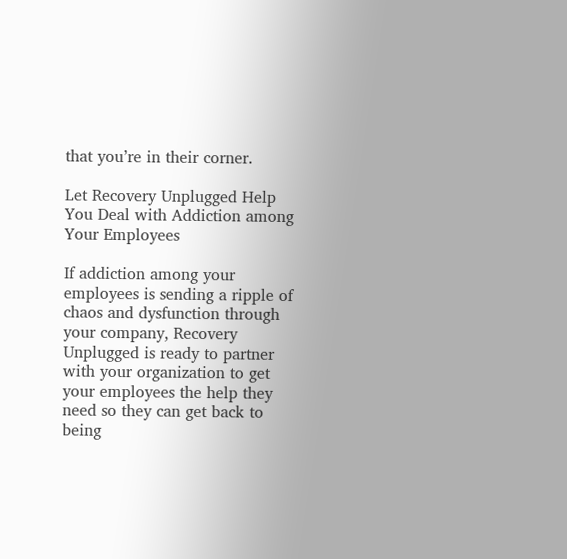that you’re in their corner.

Let Recovery Unplugged Help You Deal with Addiction among Your Employees

If addiction among your employees is sending a ripple of chaos and dysfunction through your company, Recovery Unplugged is ready to partner with your organization to get your employees the help they need so they can get back to being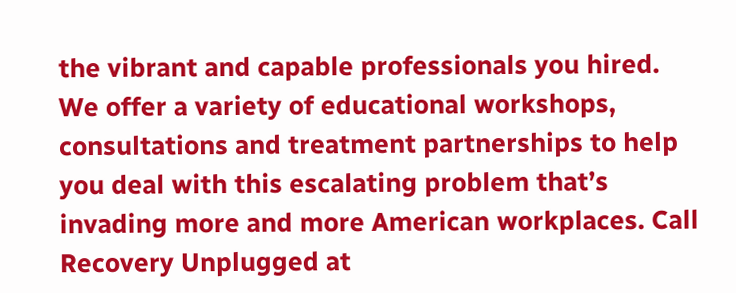the vibrant and capable professionals you hired. We offer a variety of educational workshops, consultations and treatment partnerships to help you deal with this escalating problem that’s invading more and more American workplaces. Call Recovery Unplugged at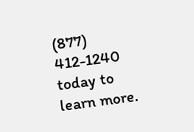(877) 412-1240 today to learn more.